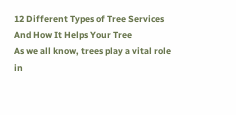12 Different Types of Tree Services And How It Helps Your Tree
As we all know, trees play a vital role in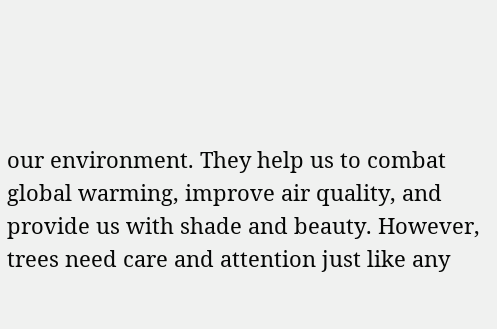our environment. They help us to combat global warming, improve air quality, and provide us with shade and beauty. However, trees need care and attention just like any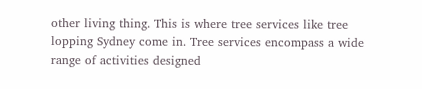other living thing. This is where tree services like tree lopping Sydney come in. Tree services encompass a wide range of activities designed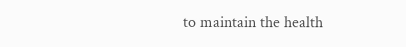to maintain the health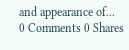and appearance of...
0 Comments 0 Shares